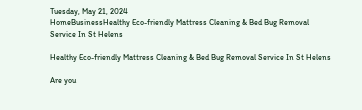Tuesday, May 21, 2024
HomeBusinessHealthy Eco-friendly Mattress Cleaning & Bed Bug Removal Service In St Helens

Healthy Eco-friendly Mattress Cleaning & Bed Bug Removal Service In St Helens

Are you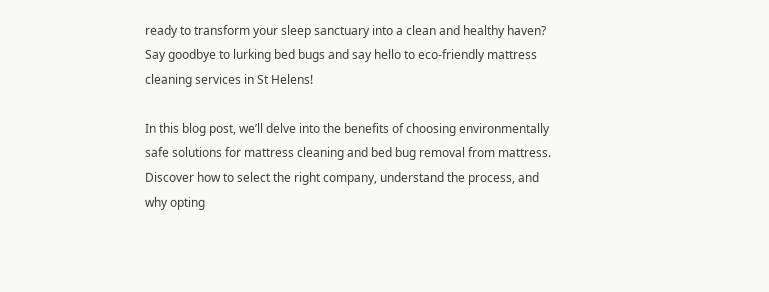ready to transform your sleep sanctuary into a clean and healthy haven? Say goodbye to lurking bed bugs and say hello to eco-friendly mattress cleaning services in St Helens!

In this blog post, we’ll delve into the benefits of choosing environmentally safe solutions for mattress cleaning and bed bug removal from mattress. Discover how to select the right company, understand the process, and why opting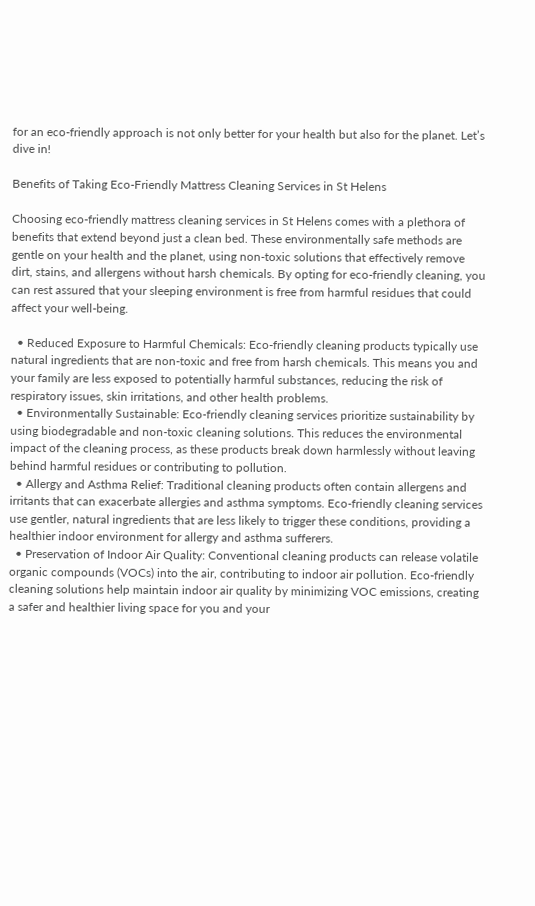for an eco-friendly approach is not only better for your health but also for the planet. Let’s dive in!

Benefits of Taking Eco-Friendly Mattress Cleaning Services in St Helens

Choosing eco-friendly mattress cleaning services in St Helens comes with a plethora of benefits that extend beyond just a clean bed. These environmentally safe methods are gentle on your health and the planet, using non-toxic solutions that effectively remove dirt, stains, and allergens without harsh chemicals. By opting for eco-friendly cleaning, you can rest assured that your sleeping environment is free from harmful residues that could affect your well-being.

  • Reduced Exposure to Harmful Chemicals: Eco-friendly cleaning products typically use natural ingredients that are non-toxic and free from harsh chemicals. This means you and your family are less exposed to potentially harmful substances, reducing the risk of respiratory issues, skin irritations, and other health problems.
  • Environmentally Sustainable: Eco-friendly cleaning services prioritize sustainability by using biodegradable and non-toxic cleaning solutions. This reduces the environmental impact of the cleaning process, as these products break down harmlessly without leaving behind harmful residues or contributing to pollution.
  • Allergy and Asthma Relief: Traditional cleaning products often contain allergens and irritants that can exacerbate allergies and asthma symptoms. Eco-friendly cleaning services use gentler, natural ingredients that are less likely to trigger these conditions, providing a healthier indoor environment for allergy and asthma sufferers.
  • Preservation of Indoor Air Quality: Conventional cleaning products can release volatile organic compounds (VOCs) into the air, contributing to indoor air pollution. Eco-friendly cleaning solutions help maintain indoor air quality by minimizing VOC emissions, creating a safer and healthier living space for you and your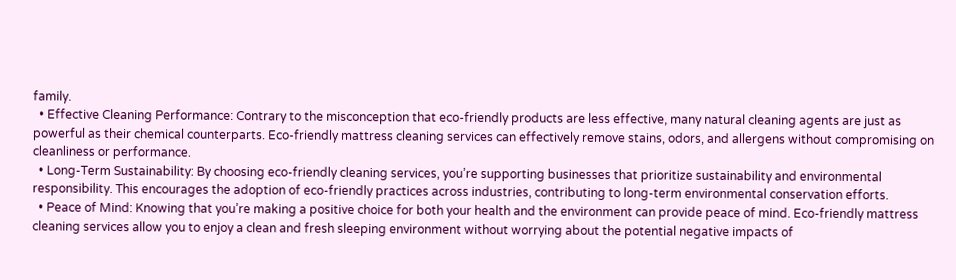family.
  • Effective Cleaning Performance: Contrary to the misconception that eco-friendly products are less effective, many natural cleaning agents are just as powerful as their chemical counterparts. Eco-friendly mattress cleaning services can effectively remove stains, odors, and allergens without compromising on cleanliness or performance.
  • Long-Term Sustainability: By choosing eco-friendly cleaning services, you’re supporting businesses that prioritize sustainability and environmental responsibility. This encourages the adoption of eco-friendly practices across industries, contributing to long-term environmental conservation efforts.
  • Peace of Mind: Knowing that you’re making a positive choice for both your health and the environment can provide peace of mind. Eco-friendly mattress cleaning services allow you to enjoy a clean and fresh sleeping environment without worrying about the potential negative impacts of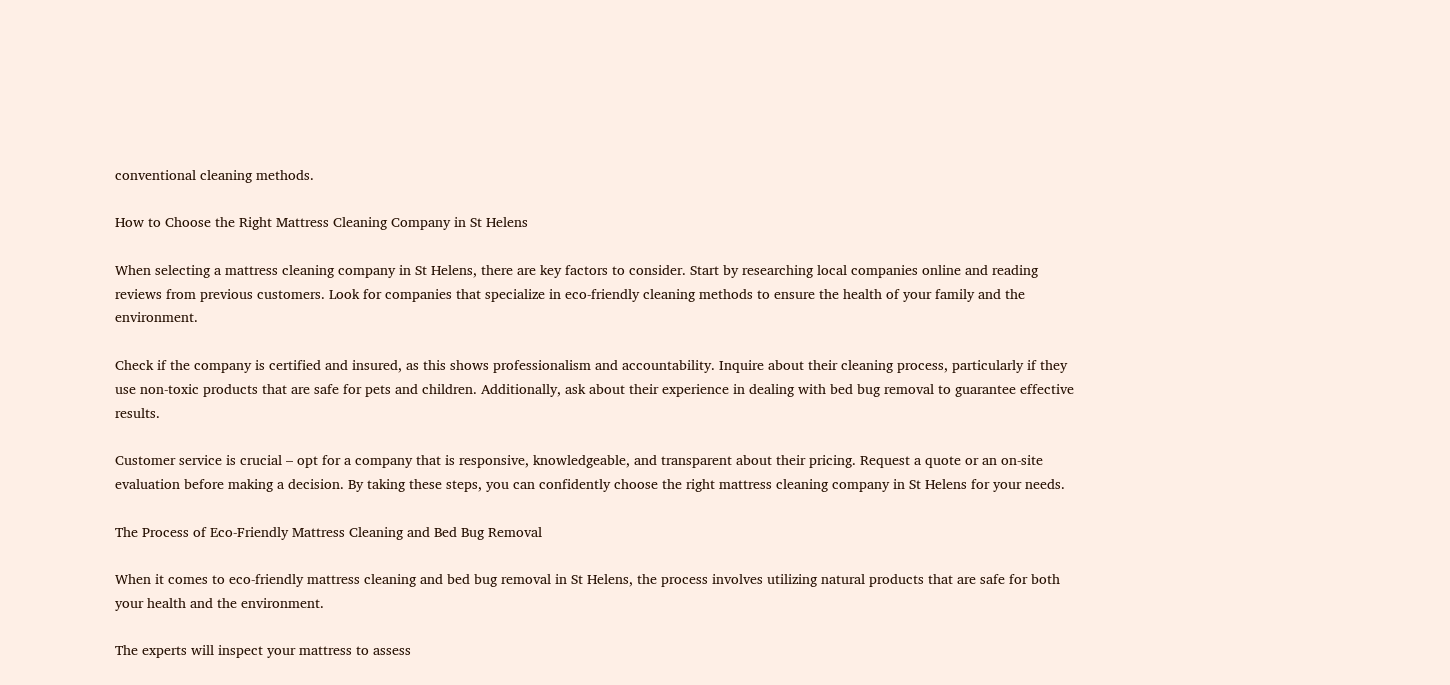conventional cleaning methods.

How to Choose the Right Mattress Cleaning Company in St Helens

When selecting a mattress cleaning company in St Helens, there are key factors to consider. Start by researching local companies online and reading reviews from previous customers. Look for companies that specialize in eco-friendly cleaning methods to ensure the health of your family and the environment.

Check if the company is certified and insured, as this shows professionalism and accountability. Inquire about their cleaning process, particularly if they use non-toxic products that are safe for pets and children. Additionally, ask about their experience in dealing with bed bug removal to guarantee effective results.

Customer service is crucial – opt for a company that is responsive, knowledgeable, and transparent about their pricing. Request a quote or an on-site evaluation before making a decision. By taking these steps, you can confidently choose the right mattress cleaning company in St Helens for your needs.

The Process of Eco-Friendly Mattress Cleaning and Bed Bug Removal

When it comes to eco-friendly mattress cleaning and bed bug removal in St Helens, the process involves utilizing natural products that are safe for both your health and the environment.

The experts will inspect your mattress to assess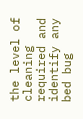the level of cleaning required and identify any bed bug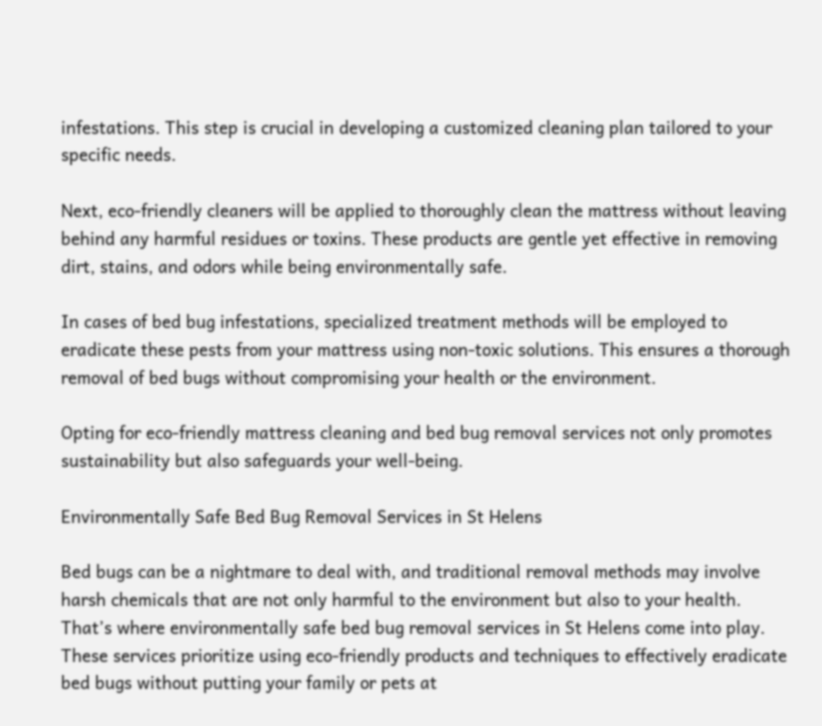infestations. This step is crucial in developing a customized cleaning plan tailored to your specific needs.

Next, eco-friendly cleaners will be applied to thoroughly clean the mattress without leaving behind any harmful residues or toxins. These products are gentle yet effective in removing dirt, stains, and odors while being environmentally safe.

In cases of bed bug infestations, specialized treatment methods will be employed to eradicate these pests from your mattress using non-toxic solutions. This ensures a thorough removal of bed bugs without compromising your health or the environment.

Opting for eco-friendly mattress cleaning and bed bug removal services not only promotes sustainability but also safeguards your well-being.

Environmentally Safe Bed Bug Removal Services in St Helens

Bed bugs can be a nightmare to deal with, and traditional removal methods may involve harsh chemicals that are not only harmful to the environment but also to your health. That’s where environmentally safe bed bug removal services in St Helens come into play. These services prioritize using eco-friendly products and techniques to effectively eradicate bed bugs without putting your family or pets at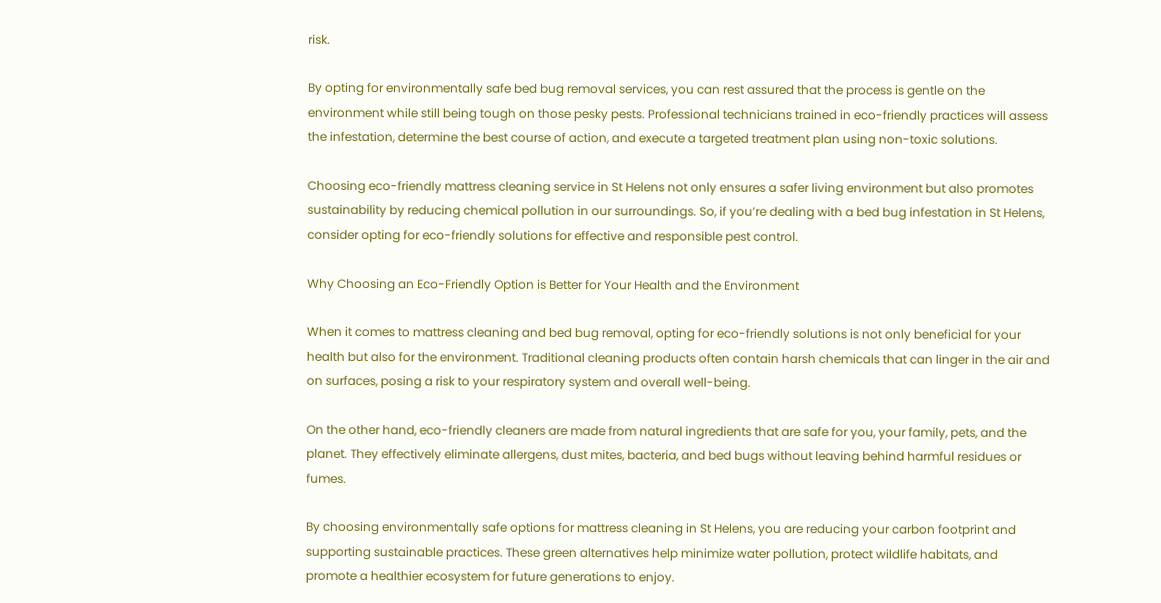risk.

By opting for environmentally safe bed bug removal services, you can rest assured that the process is gentle on the environment while still being tough on those pesky pests. Professional technicians trained in eco-friendly practices will assess the infestation, determine the best course of action, and execute a targeted treatment plan using non-toxic solutions.

Choosing eco-friendly mattress cleaning service in St Helens not only ensures a safer living environment but also promotes sustainability by reducing chemical pollution in our surroundings. So, if you’re dealing with a bed bug infestation in St Helens, consider opting for eco-friendly solutions for effective and responsible pest control.

Why Choosing an Eco-Friendly Option is Better for Your Health and the Environment

When it comes to mattress cleaning and bed bug removal, opting for eco-friendly solutions is not only beneficial for your health but also for the environment. Traditional cleaning products often contain harsh chemicals that can linger in the air and on surfaces, posing a risk to your respiratory system and overall well-being.

On the other hand, eco-friendly cleaners are made from natural ingredients that are safe for you, your family, pets, and the planet. They effectively eliminate allergens, dust mites, bacteria, and bed bugs without leaving behind harmful residues or fumes.

By choosing environmentally safe options for mattress cleaning in St Helens, you are reducing your carbon footprint and supporting sustainable practices. These green alternatives help minimize water pollution, protect wildlife habitats, and promote a healthier ecosystem for future generations to enjoy.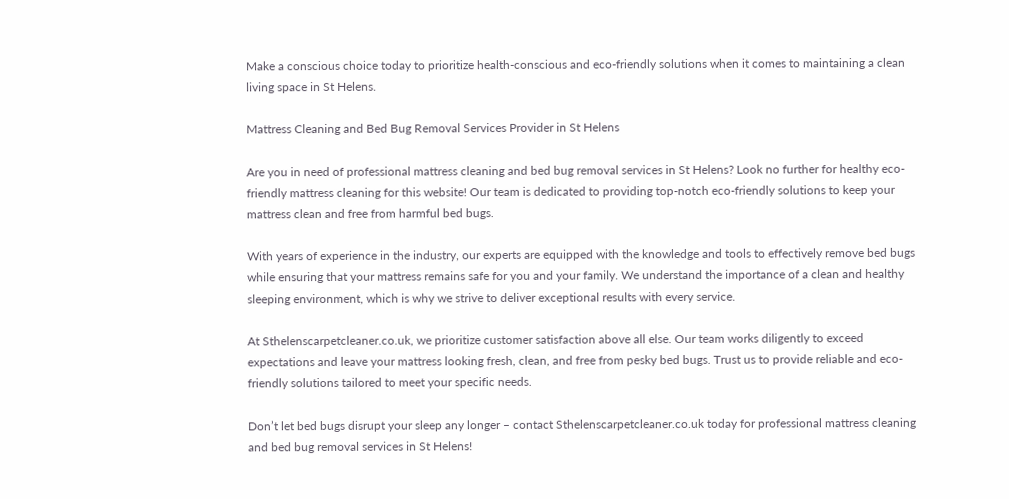Make a conscious choice today to prioritize health-conscious and eco-friendly solutions when it comes to maintaining a clean living space in St Helens.

Mattress Cleaning and Bed Bug Removal Services Provider in St Helens

Are you in need of professional mattress cleaning and bed bug removal services in St Helens? Look no further for healthy eco-friendly mattress cleaning for this website! Our team is dedicated to providing top-notch eco-friendly solutions to keep your mattress clean and free from harmful bed bugs.

With years of experience in the industry, our experts are equipped with the knowledge and tools to effectively remove bed bugs while ensuring that your mattress remains safe for you and your family. We understand the importance of a clean and healthy sleeping environment, which is why we strive to deliver exceptional results with every service.

At Sthelenscarpetcleaner.co.uk, we prioritize customer satisfaction above all else. Our team works diligently to exceed expectations and leave your mattress looking fresh, clean, and free from pesky bed bugs. Trust us to provide reliable and eco-friendly solutions tailored to meet your specific needs.

Don’t let bed bugs disrupt your sleep any longer – contact Sthelenscarpetcleaner.co.uk today for professional mattress cleaning and bed bug removal services in St Helens!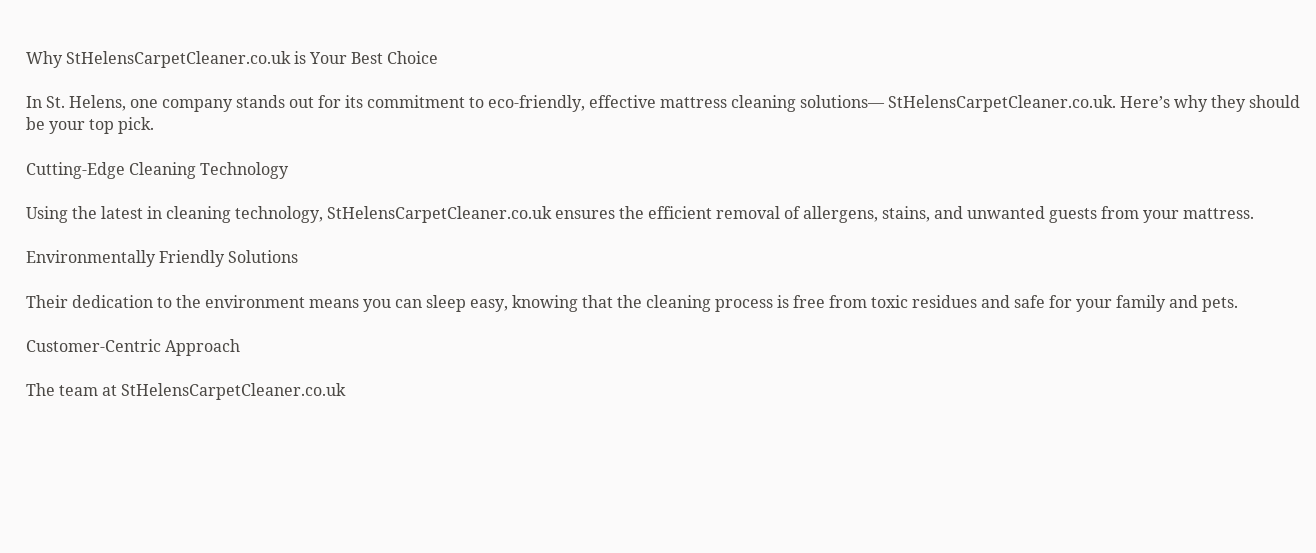Why StHelensCarpetCleaner.co.uk is Your Best Choice

In St. Helens, one company stands out for its commitment to eco-friendly, effective mattress cleaning solutions— StHelensCarpetCleaner.co.uk. Here’s why they should be your top pick.

Cutting-Edge Cleaning Technology

Using the latest in cleaning technology, StHelensCarpetCleaner.co.uk ensures the efficient removal of allergens, stains, and unwanted guests from your mattress.

Environmentally Friendly Solutions

Their dedication to the environment means you can sleep easy, knowing that the cleaning process is free from toxic residues and safe for your family and pets.

Customer-Centric Approach

The team at StHelensCarpetCleaner.co.uk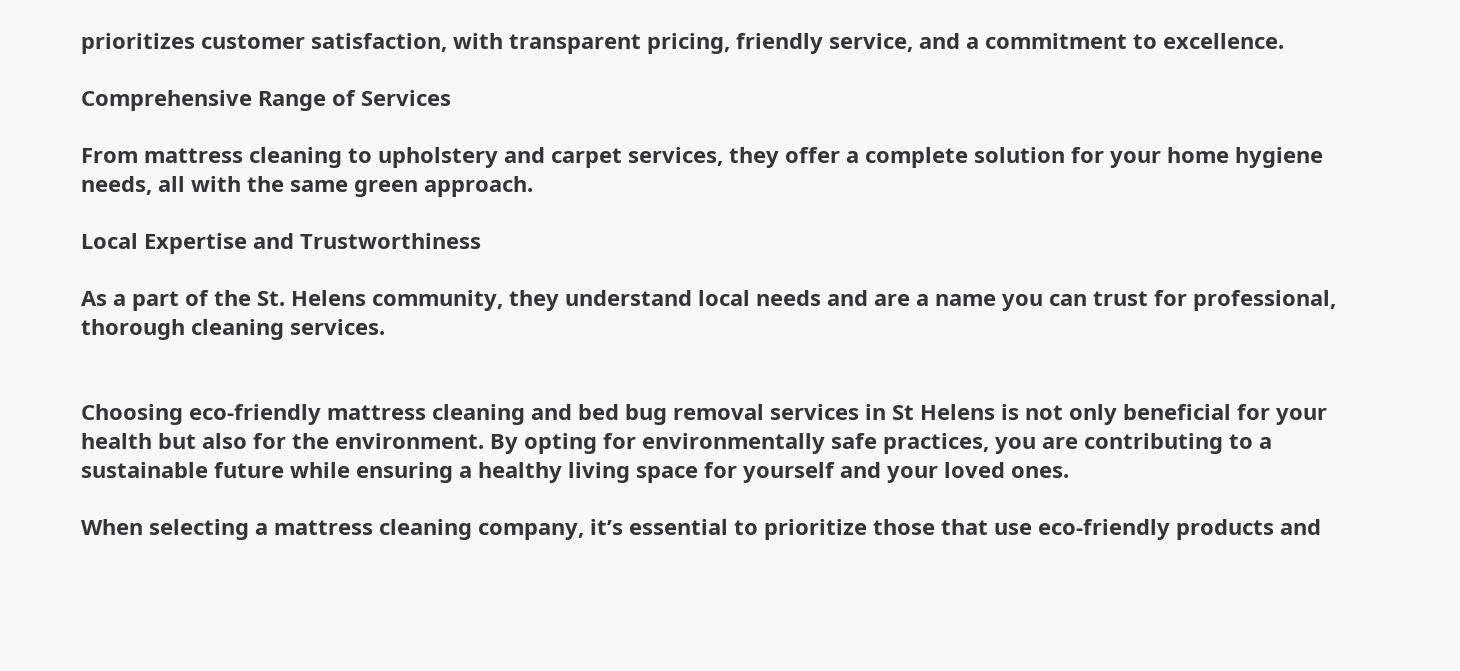prioritizes customer satisfaction, with transparent pricing, friendly service, and a commitment to excellence.

Comprehensive Range of Services

From mattress cleaning to upholstery and carpet services, they offer a complete solution for your home hygiene needs, all with the same green approach.

Local Expertise and Trustworthiness

As a part of the St. Helens community, they understand local needs and are a name you can trust for professional, thorough cleaning services.


Choosing eco-friendly mattress cleaning and bed bug removal services in St Helens is not only beneficial for your health but also for the environment. By opting for environmentally safe practices, you are contributing to a sustainable future while ensuring a healthy living space for yourself and your loved ones.

When selecting a mattress cleaning company, it’s essential to prioritize those that use eco-friendly products and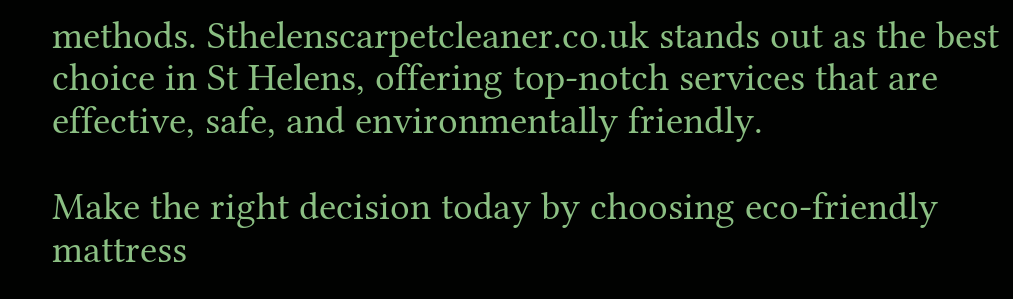methods. Sthelenscarpetcleaner.co.uk stands out as the best choice in St Helens, offering top-notch services that are effective, safe, and environmentally friendly.

Make the right decision today by choosing eco-friendly mattress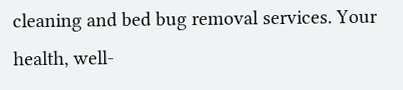cleaning and bed bug removal services. Your health, well-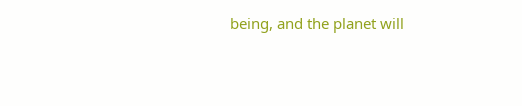being, and the planet will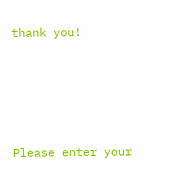thank you!




Please enter your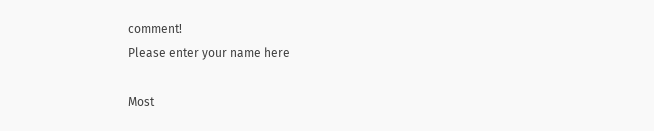comment!
Please enter your name here

Most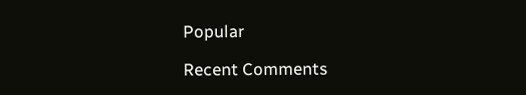Popular

Recent Comments